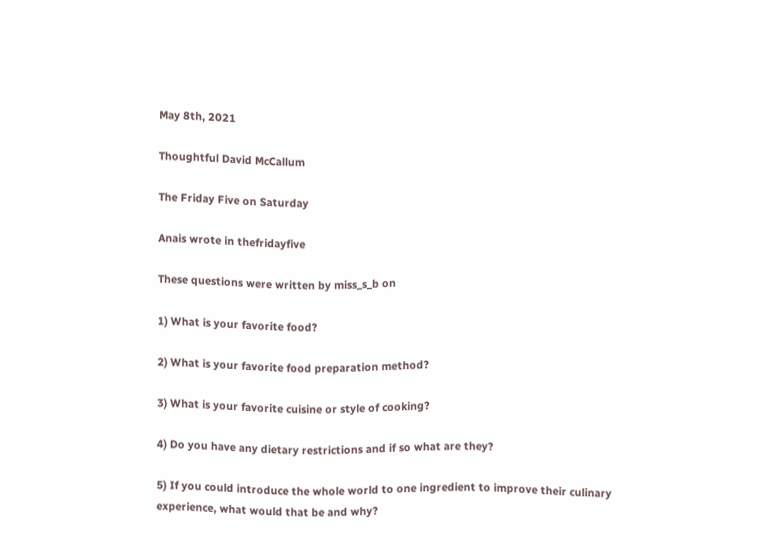May 8th, 2021

Thoughtful David McCallum

The Friday Five on Saturday

Anais wrote in thefridayfive

These questions were written by miss_s_b on

1) What is your favorite food?

2) What is your favorite food preparation method?

3) What is your favorite cuisine or style of cooking?

4) Do you have any dietary restrictions and if so what are they?

5) If you could introduce the whole world to one ingredient to improve their culinary experience, what would that be and why?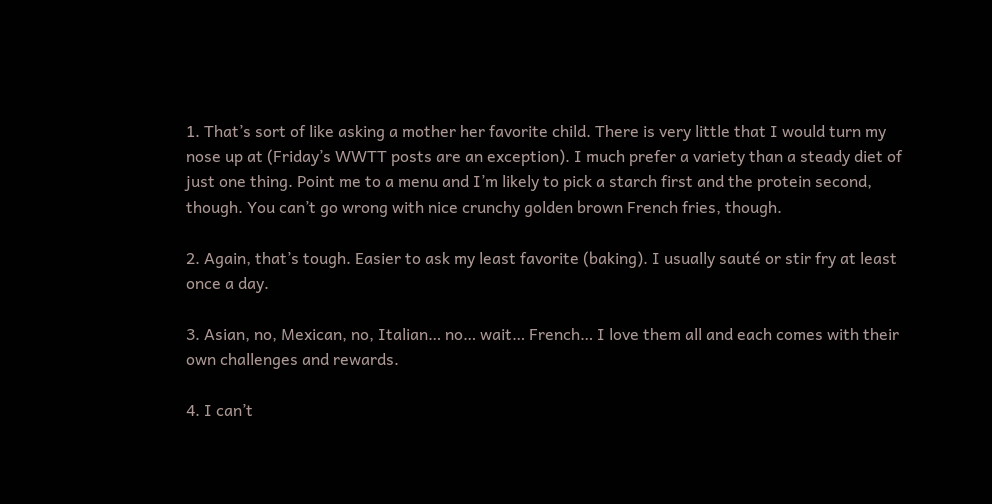1. That’s sort of like asking a mother her favorite child. There is very little that I would turn my nose up at (Friday’s WWTT posts are an exception). I much prefer a variety than a steady diet of just one thing. Point me to a menu and I’m likely to pick a starch first and the protein second, though. You can’t go wrong with nice crunchy golden brown French fries, though.

2. Again, that’s tough. Easier to ask my least favorite (baking). I usually sauté or stir fry at least once a day.

3. Asian, no, Mexican, no, Italian… no… wait… French… I love them all and each comes with their own challenges and rewards.

4. I can’t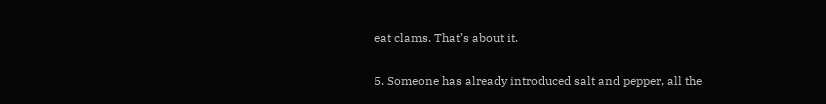eat clams. That’s about it.

5. Someone has already introduced salt and pepper, all the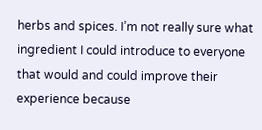herbs and spices. I’m not really sure what ingredient I could introduce to everyone that would and could improve their experience because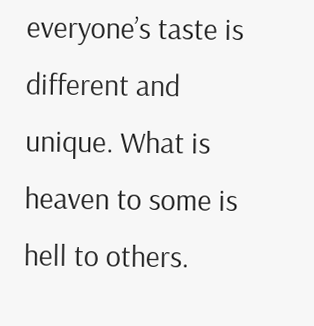everyone’s taste is different and unique. What is heaven to some is hell to others.